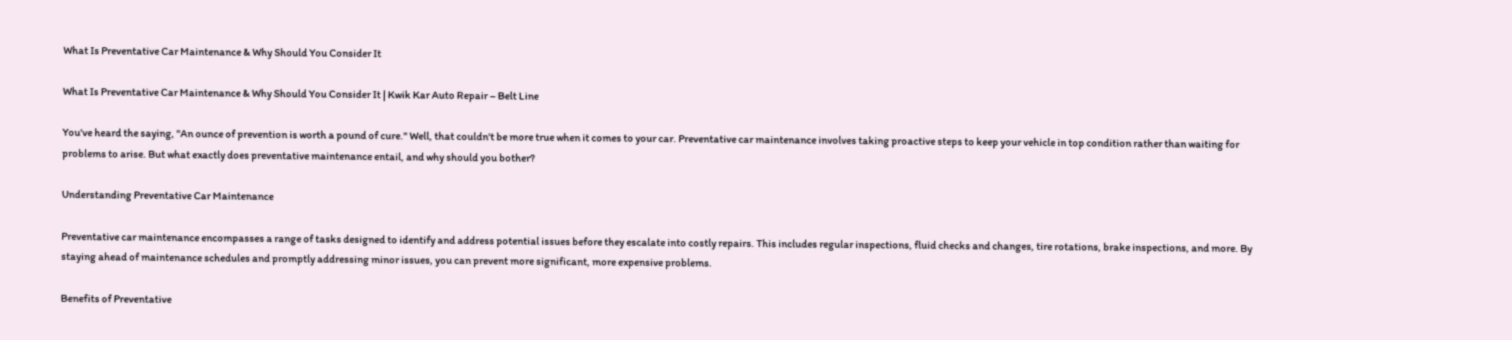What Is Preventative Car Maintenance & Why Should You Consider It

What Is Preventative Car Maintenance & Why Should You Consider It | Kwik Kar Auto Repair – Belt Line

You've heard the saying, "An ounce of prevention is worth a pound of cure." Well, that couldn't be more true when it comes to your car. Preventative car maintenance involves taking proactive steps to keep your vehicle in top condition rather than waiting for problems to arise. But what exactly does preventative maintenance entail, and why should you bother?

Understanding Preventative Car Maintenance

Preventative car maintenance encompasses a range of tasks designed to identify and address potential issues before they escalate into costly repairs. This includes regular inspections, fluid checks and changes, tire rotations, brake inspections, and more. By staying ahead of maintenance schedules and promptly addressing minor issues, you can prevent more significant, more expensive problems.

Benefits of Preventative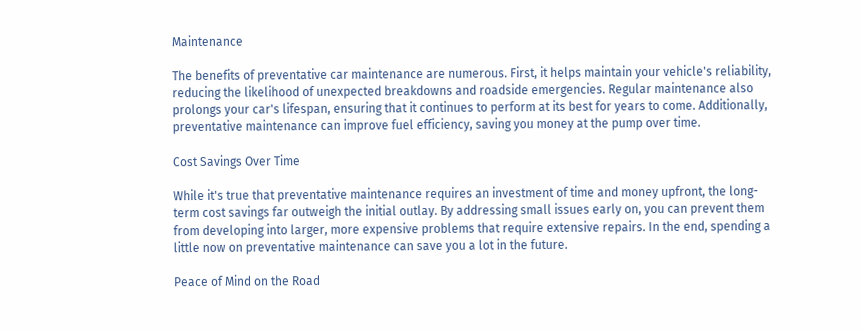Maintenance

The benefits of preventative car maintenance are numerous. First, it helps maintain your vehicle's reliability, reducing the likelihood of unexpected breakdowns and roadside emergencies. Regular maintenance also prolongs your car's lifespan, ensuring that it continues to perform at its best for years to come. Additionally, preventative maintenance can improve fuel efficiency, saving you money at the pump over time.

Cost Savings Over Time

While it's true that preventative maintenance requires an investment of time and money upfront, the long-term cost savings far outweigh the initial outlay. By addressing small issues early on, you can prevent them from developing into larger, more expensive problems that require extensive repairs. In the end, spending a little now on preventative maintenance can save you a lot in the future.

Peace of Mind on the Road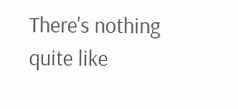There's nothing quite like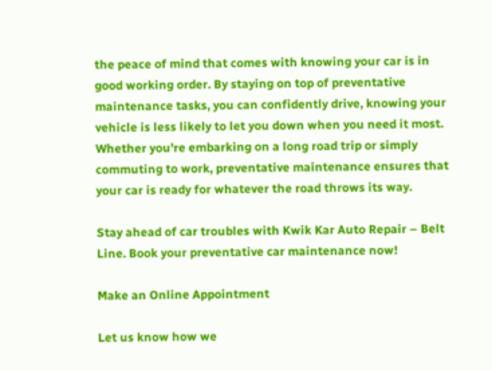the peace of mind that comes with knowing your car is in good working order. By staying on top of preventative maintenance tasks, you can confidently drive, knowing your vehicle is less likely to let you down when you need it most. Whether you're embarking on a long road trip or simply commuting to work, preventative maintenance ensures that your car is ready for whatever the road throws its way.

Stay ahead of car troubles with Kwik Kar Auto Repair – Belt Line. Book your preventative car maintenance now!

Make an Online Appointment

Let us know how we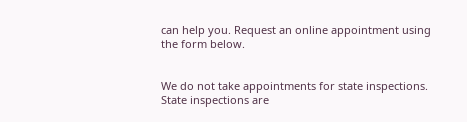can help you. Request an online appointment using the form below.


We do not take appointments for state inspections. State inspections are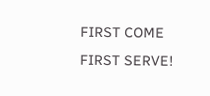FIRST COME FIRST SERVE!